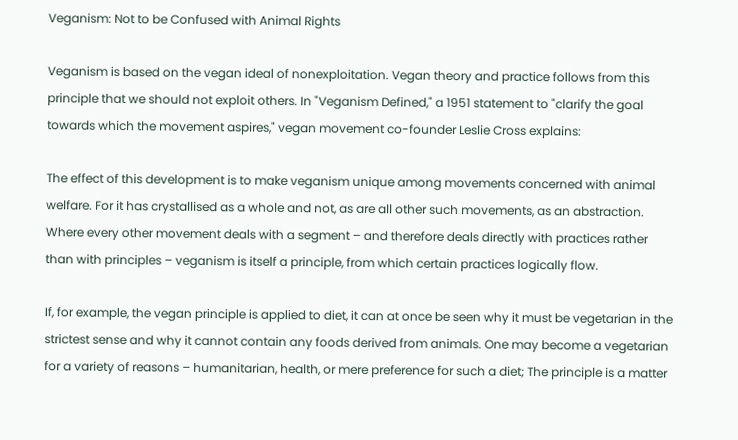Veganism: Not to be Confused with Animal Rights

Veganism is based on the vegan ideal of nonexploitation. Vegan theory and practice follows from this principle that we should not exploit others. In "Veganism Defined," a 1951 statement to "clarify the goal towards which the movement aspires," vegan movement co-founder Leslie Cross explains:

The effect of this development is to make veganism unique among movements concerned with animal welfare. For it has crystallised as a whole and not, as are all other such movements, as an abstraction. Where every other movement deals with a segment – and therefore deals directly with practices rather than with principles – veganism is itself a principle, from which certain practices logically flow.

If, for example, the vegan principle is applied to diet, it can at once be seen why it must be vegetarian in the strictest sense and why it cannot contain any foods derived from animals. One may become a vegetarian for a variety of reasons – humanitarian, health, or mere preference for such a diet; The principle is a matter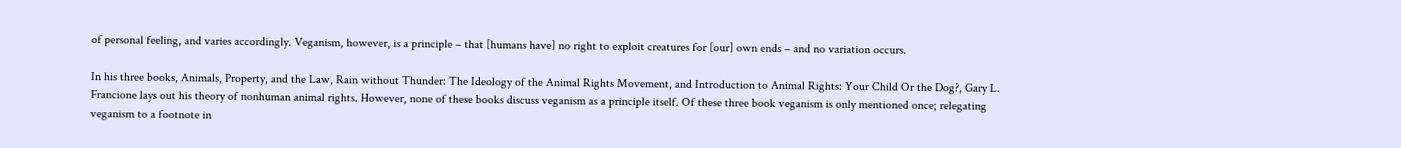of personal feeling, and varies accordingly. Veganism, however, is a principle – that [humans have] no right to exploit creatures for [our] own ends – and no variation occurs.

In his three books, Animals, Property, and the Law, Rain without Thunder: The Ideology of the Animal Rights Movement, and Introduction to Animal Rights: Your Child Or the Dog?, Gary L. Francione lays out his theory of nonhuman animal rights. However, none of these books discuss veganism as a principle itself. Of these three book veganism is only mentioned once; relegating veganism to a footnote in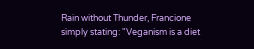Rain without Thunder, Francione simply stating: "Veganism is a diet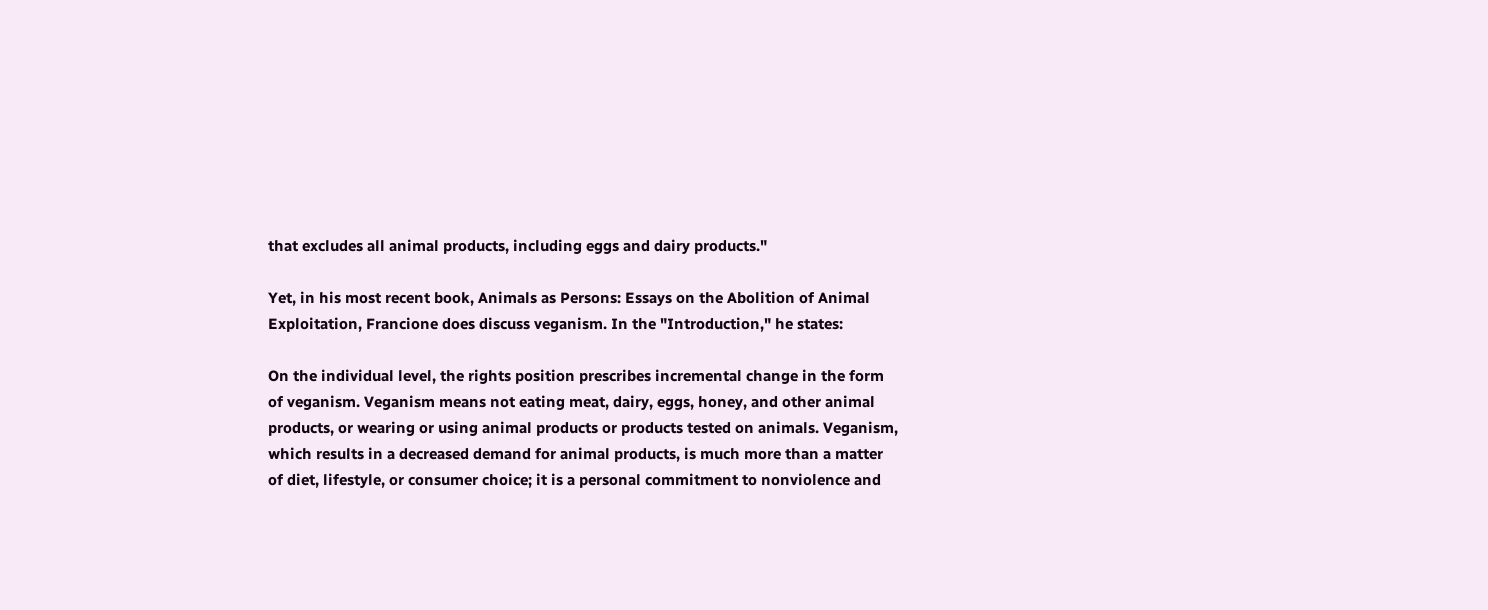that excludes all animal products, including eggs and dairy products."

Yet, in his most recent book, Animals as Persons: Essays on the Abolition of Animal Exploitation, Francione does discuss veganism. In the "Introduction," he states:

On the individual level, the rights position prescribes incremental change in the form of veganism. Veganism means not eating meat, dairy, eggs, honey, and other animal products, or wearing or using animal products or products tested on animals. Veganism, which results in a decreased demand for animal products, is much more than a matter of diet, lifestyle, or consumer choice; it is a personal commitment to nonviolence and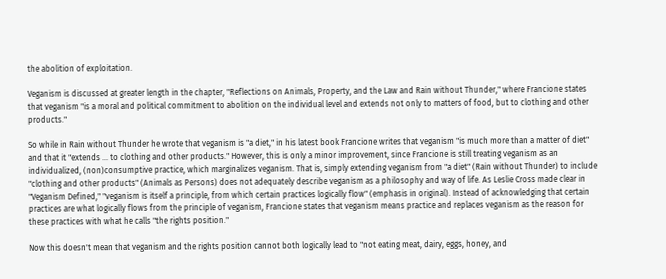the abolition of exploitation.

Veganism is discussed at greater length in the chapter, "Reflections on Animals, Property, and the Law and Rain without Thunder," where Francione states that veganism "is a moral and political commitment to abolition on the individual level and extends not only to matters of food, but to clothing and other products."

So while in Rain without Thunder he wrote that veganism is "a diet," in his latest book Francione writes that veganism "is much more than a matter of diet" and that it "extends ... to clothing and other products." However, this is only a minor improvement, since Francione is still treating veganism as an individualized, (non)consumptive practice, which marginalizes veganism. That is, simply extending veganism from "a diet" (Rain without Thunder) to include "clothing and other products" (Animals as Persons) does not adequately describe veganism as a philosophy and way of life. As Leslie Cross made clear in "Veganism Defined," "veganism is itself a principle, from which certain practices logically flow" (emphasis in original). Instead of acknowledging that certain practices are what logically flows from the principle of veganism, Francione states that veganism means practice and replaces veganism as the reason for these practices with what he calls "the rights position."

Now this doesn't mean that veganism and the rights position cannot both logically lead to "not eating meat, dairy, eggs, honey, and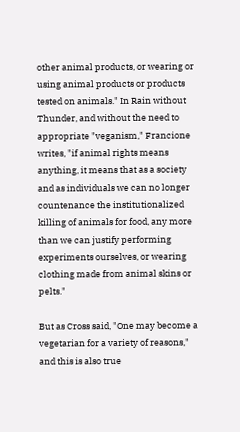other animal products, or wearing or using animal products or products tested on animals." In Rain without Thunder, and without the need to appropriate "veganism," Francione writes, "if animal rights means anything, it means that as a society and as individuals we can no longer countenance the institutionalized killing of animals for food, any more than we can justify performing experiments ourselves, or wearing clothing made from animal skins or pelts."

But as Cross said, "One may become a vegetarian for a variety of reasons," and this is also true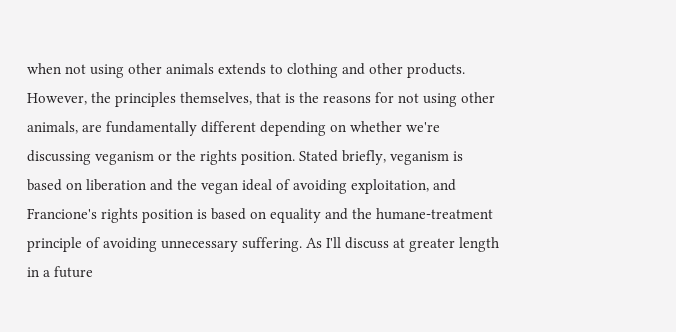when not using other animals extends to clothing and other products. However, the principles themselves, that is the reasons for not using other animals, are fundamentally different depending on whether we're discussing veganism or the rights position. Stated briefly, veganism is based on liberation and the vegan ideal of avoiding exploitation, and Francione's rights position is based on equality and the humane-treatment principle of avoiding unnecessary suffering. As I'll discuss at greater length in a future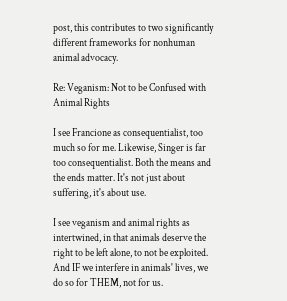post, this contributes to two significantly different frameworks for nonhuman animal advocacy.

Re: Veganism: Not to be Confused with Animal Rights

I see Francione as consequentialist, too much so for me. Likewise, Singer is far too consequentialist. Both the means and the ends matter. It's not just about suffering, it's about use.

I see veganism and animal rights as intertwined, in that animals deserve the right to be left alone, to not be exploited. And IF we interfere in animals' lives, we do so for THEM, not for us.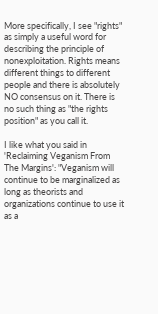More specifically, I see "rights" as simply a useful word for describing the principle of nonexploitation. Rights means different things to different people and there is absolutely NO consensus on it. There is no such thing as "the rights position" as you call it.

I like what you said in 'Reclaiming Veganism From The Margins': "Veganism will continue to be marginalized as long as theorists and organizations continue to use it as a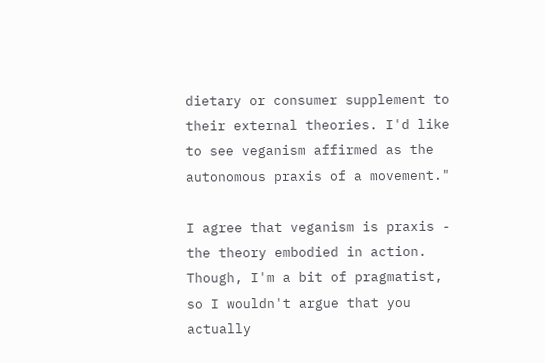dietary or consumer supplement to their external theories. I'd like to see veganism affirmed as the autonomous praxis of a movement."

I agree that veganism is praxis - the theory embodied in action. Though, I'm a bit of pragmatist, so I wouldn't argue that you actually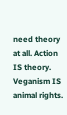need theory at all. Action IS theory. Veganism IS animal rights.